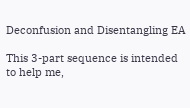Deconfusion and Disentangling EA

This 3-part sequence is intended to help me,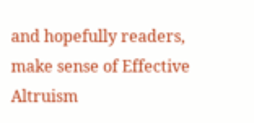and hopefully readers, make sense of Effective Altruism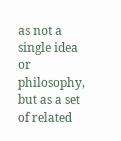as not a single idea or philosophy, but as a set of related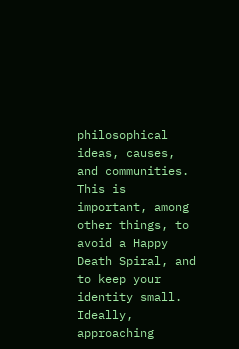philosophical ideas, causes, and communities. This is important, among other things, to avoid a Happy Death Spiral, and to keep your identity small. Ideally, approaching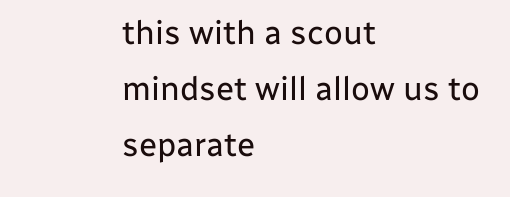this with a scout mindset will allow us to separate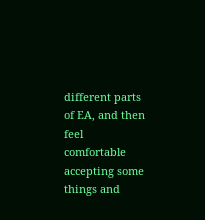different parts of EA, and then feel comfortable accepting some things and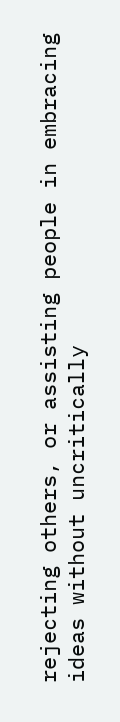rejecting others, or assisting people in embracing ideas without uncritically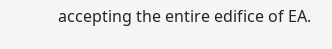accepting the entire edifice of EA.